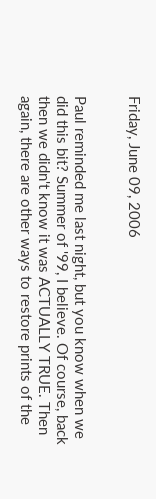Friday, June 09, 2006


Paul reminded me last night, but you know when we did this bit? Summer of '99, I believe. Of course, back then we didn't know it was ACTUALLY TRUE. Then again, there are other ways to restore prints of the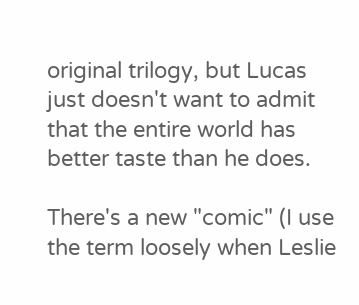original trilogy, but Lucas just doesn't want to admit that the entire world has better taste than he does.

There's a new "comic" (I use the term loosely when Leslie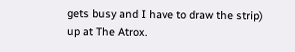gets busy and I have to draw the strip) up at The Atrox.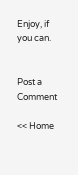Enjoy, if you can.


Post a Comment

<< Home